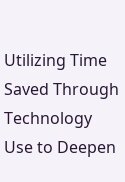Utilizing Time Saved Through Technology Use to Deepen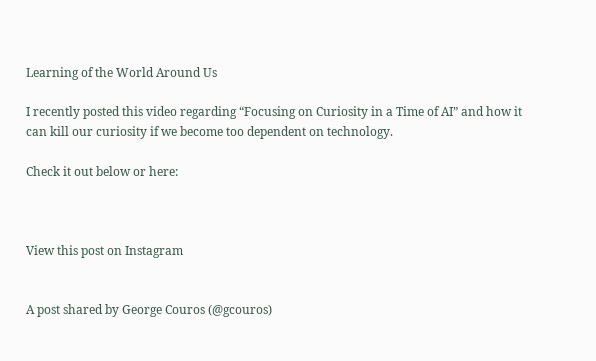Learning of the World Around Us

I recently posted this video regarding “Focusing on Curiosity in a Time of AI” and how it can kill our curiosity if we become too dependent on technology.

Check it out below or here:



View this post on Instagram


A post shared by George Couros (@gcouros)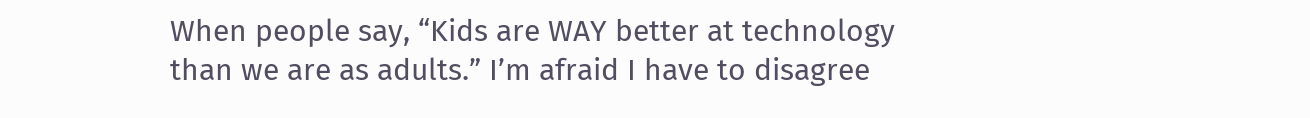When people say, “Kids are WAY better at technology than we are as adults.” I’m afraid I have to disagree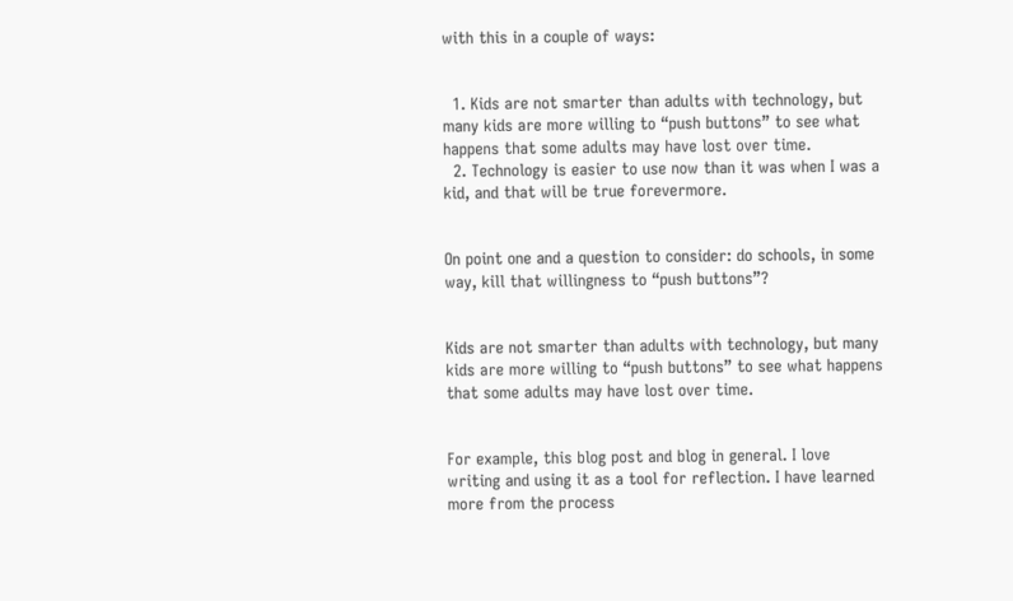with this in a couple of ways:


  1. Kids are not smarter than adults with technology, but many kids are more willing to “push buttons” to see what happens that some adults may have lost over time.
  2. Technology is easier to use now than it was when I was a kid, and that will be true forevermore.


On point one and a question to consider: do schools, in some way, kill that willingness to “push buttons”?


Kids are not smarter than adults with technology, but many kids are more willing to “push buttons” to see what happens that some adults may have lost over time.


For example, this blog post and blog in general. I love writing and using it as a tool for reflection. I have learned more from the process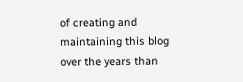of creating and maintaining this blog over the years than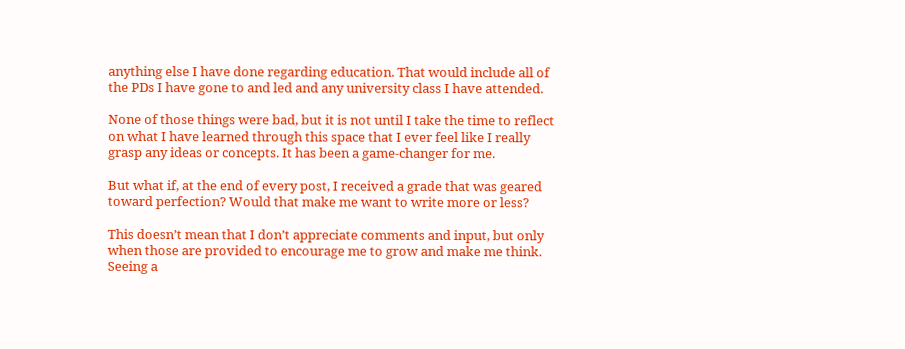anything else I have done regarding education. That would include all of the PDs I have gone to and led and any university class I have attended.

None of those things were bad, but it is not until I take the time to reflect on what I have learned through this space that I ever feel like I really grasp any ideas or concepts. It has been a game-changer for me.

But what if, at the end of every post, I received a grade that was geared toward perfection? Would that make me want to write more or less?

This doesn’t mean that I don’t appreciate comments and input, but only when those are provided to encourage me to grow and make me think. Seeing a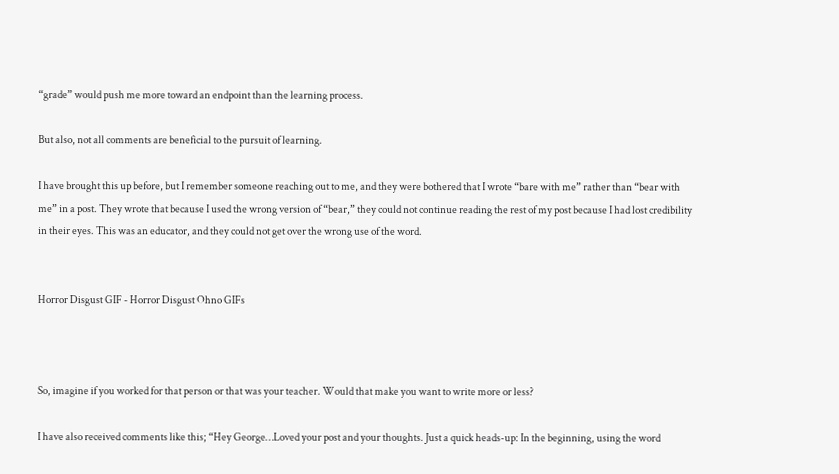“grade” would push me more toward an endpoint than the learning process.

But also, not all comments are beneficial to the pursuit of learning.

I have brought this up before, but I remember someone reaching out to me, and they were bothered that I wrote “bare with me” rather than “bear with me” in a post. They wrote that because I used the wrong version of “bear,” they could not continue reading the rest of my post because I had lost credibility in their eyes. This was an educator, and they could not get over the wrong use of the word.


Horror Disgust GIF - Horror Disgust Ohno GIFs



So, imagine if you worked for that person or that was your teacher. Would that make you want to write more or less?

I have also received comments like this; “Hey George…Loved your post and your thoughts. Just a quick heads-up: In the beginning, using the word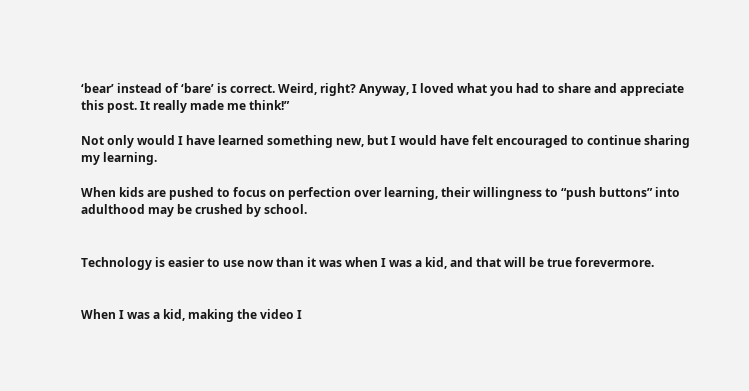‘bear’ instead of ‘bare’ is correct. Weird, right? Anyway, I loved what you had to share and appreciate this post. It really made me think!”

Not only would I have learned something new, but I would have felt encouraged to continue sharing my learning.

When kids are pushed to focus on perfection over learning, their willingness to “push buttons” into adulthood may be crushed by school.


Technology is easier to use now than it was when I was a kid, and that will be true forevermore.


When I was a kid, making the video I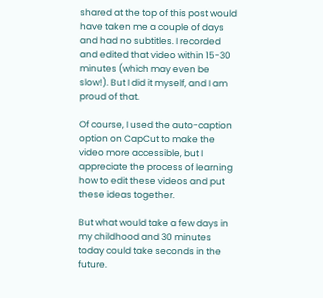shared at the top of this post would have taken me a couple of days and had no subtitles. I recorded and edited that video within 15-30 minutes (which may even be slow!). But I did it myself, and I am proud of that.

Of course, I used the auto-caption option on CapCut to make the video more accessible, but I appreciate the process of learning how to edit these videos and put these ideas together.

But what would take a few days in my childhood and 30 minutes today could take seconds in the future.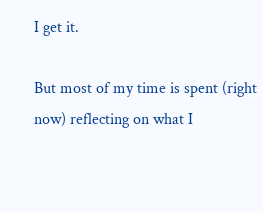I get it.

But most of my time is spent (right now) reflecting on what I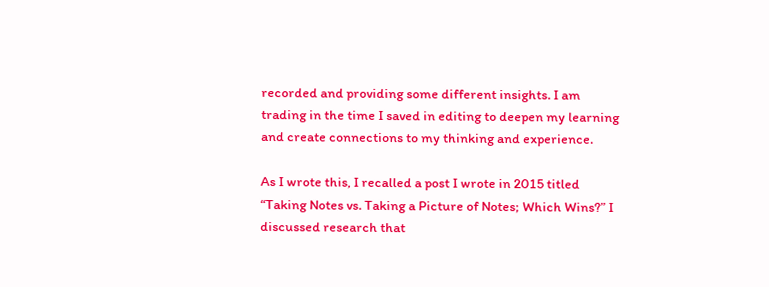recorded and providing some different insights. I am trading in the time I saved in editing to deepen my learning and create connections to my thinking and experience.

As I wrote this, I recalled a post I wrote in 2015 titled “Taking Notes vs. Taking a Picture of Notes; Which Wins?” I discussed research that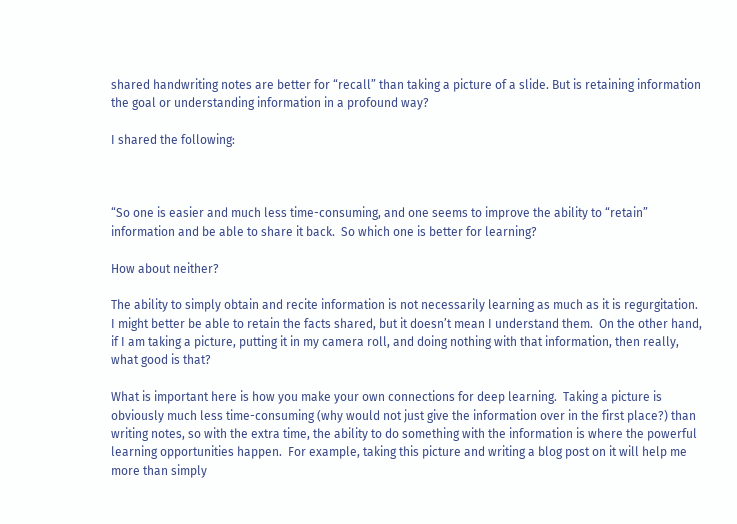shared handwriting notes are better for “recall” than taking a picture of a slide. But is retaining information the goal or understanding information in a profound way?

I shared the following:



“So one is easier and much less time-consuming, and one seems to improve the ability to “retain” information and be able to share it back.  So which one is better for learning?

How about neither?

The ability to simply obtain and recite information is not necessarily learning as much as it is regurgitation.  I might better be able to retain the facts shared, but it doesn’t mean I understand them.  On the other hand, if I am taking a picture, putting it in my camera roll, and doing nothing with that information, then really, what good is that?

What is important here is how you make your own connections for deep learning.  Taking a picture is obviously much less time-consuming (why would not just give the information over in the first place?) than writing notes, so with the extra time, the ability to do something with the information is where the powerful learning opportunities happen.  For example, taking this picture and writing a blog post on it will help me more than simply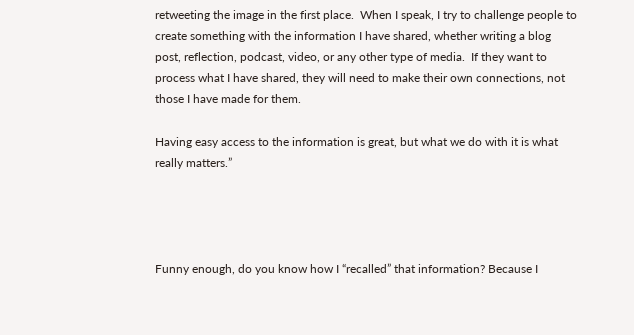retweeting the image in the first place.  When I speak, I try to challenge people to create something with the information I have shared, whether writing a blog post, reflection, podcast, video, or any other type of media.  If they want to process what I have shared, they will need to make their own connections, not those I have made for them.

Having easy access to the information is great, but what we do with it is what really matters.”




Funny enough, do you know how I “recalled” that information? Because I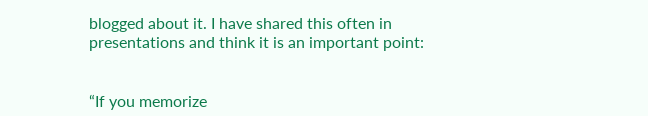blogged about it. I have shared this often in presentations and think it is an important point:


“If you memorize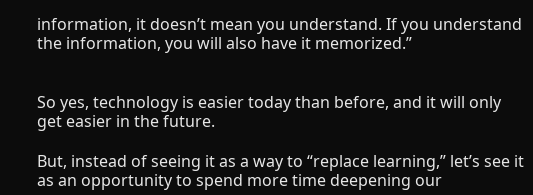information, it doesn’t mean you understand. If you understand the information, you will also have it memorized.”


So yes, technology is easier today than before, and it will only get easier in the future.

But, instead of seeing it as a way to “replace learning,” let’s see it as an opportunity to spend more time deepening our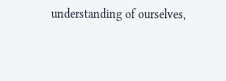understanding of ourselves,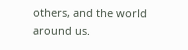others, and the world around us.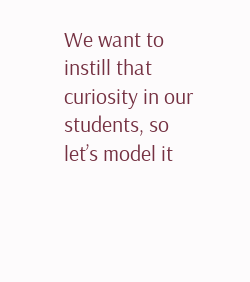We want to instill that curiosity in our students, so let’s model it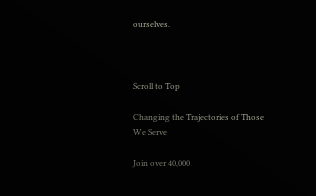ourselves.



Scroll to Top

Changing the Trajectories of Those We Serve

Join over 40,000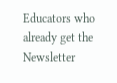Educators who already get the Newsletter